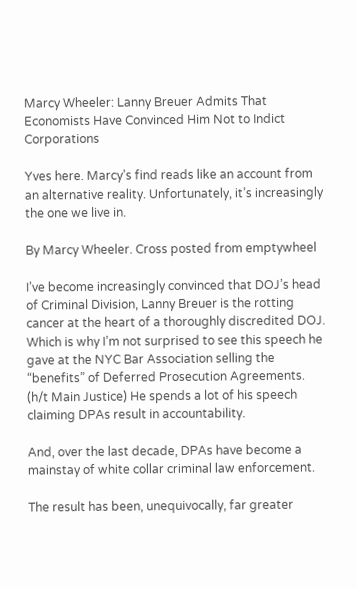Marcy Wheeler: Lanny Breuer Admits That Economists Have Convinced Him Not to Indict Corporations

Yves here. Marcy’s find reads like an account from an alternative reality. Unfortunately, it’s increasingly the one we live in.

By Marcy Wheeler. Cross posted from emptywheel

I’ve become increasingly convinced that DOJ’s head of Criminal Division, Lanny Breuer is the rotting cancer at the heart of a thoroughly discredited DOJ. Which is why I’m not surprised to see this speech he gave at the NYC Bar Association selling the “benefits” of Deferred Prosecution Agreements. (h/t Main Justice) He spends a lot of his speech claiming DPAs result in accountability.

And, over the last decade, DPAs have become a mainstay of white collar criminal law enforcement.

The result has been, unequivocally, far greater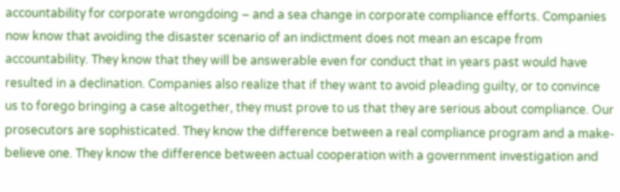accountability for corporate wrongdoing – and a sea change in corporate compliance efforts. Companies now know that avoiding the disaster scenario of an indictment does not mean an escape from accountability. They know that they will be answerable even for conduct that in years past would have resulted in a declination. Companies also realize that if they want to avoid pleading guilty, or to convince us to forego bringing a case altogether, they must prove to us that they are serious about compliance. Our prosecutors are sophisticated. They know the difference between a real compliance program and a make-believe one. They know the difference between actual cooperation with a government investigation and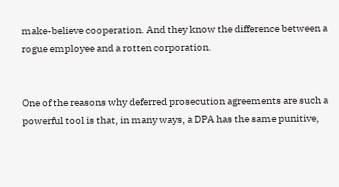make-believe cooperation. And they know the difference between a rogue employee and a rotten corporation.


One of the reasons why deferred prosecution agreements are such a powerful tool is that, in many ways, a DPA has the same punitive,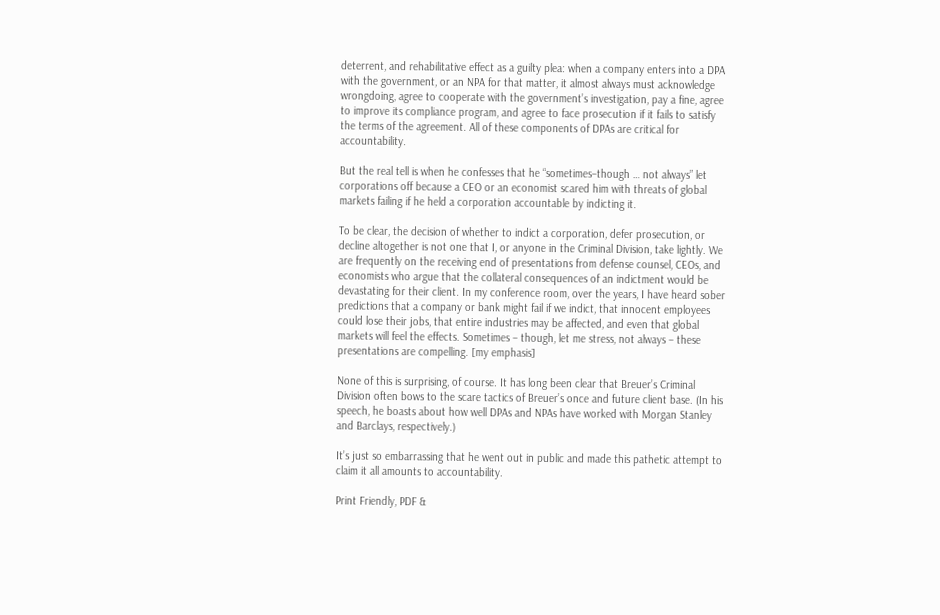deterrent, and rehabilitative effect as a guilty plea: when a company enters into a DPA with the government, or an NPA for that matter, it almost always must acknowledge wrongdoing, agree to cooperate with the government’s investigation, pay a fine, agree to improve its compliance program, and agree to face prosecution if it fails to satisfy the terms of the agreement. All of these components of DPAs are critical for accountability.

But the real tell is when he confesses that he “sometimes–though … not always” let corporations off because a CEO or an economist scared him with threats of global markets failing if he held a corporation accountable by indicting it.

To be clear, the decision of whether to indict a corporation, defer prosecution, or decline altogether is not one that I, or anyone in the Criminal Division, take lightly. We are frequently on the receiving end of presentations from defense counsel, CEOs, and economists who argue that the collateral consequences of an indictment would be devastating for their client. In my conference room, over the years, I have heard sober predictions that a company or bank might fail if we indict, that innocent employees could lose their jobs, that entire industries may be affected, and even that global markets will feel the effects. Sometimes – though, let me stress, not always – these presentations are compelling. [my emphasis]

None of this is surprising, of course. It has long been clear that Breuer’s Criminal Division often bows to the scare tactics of Breuer’s once and future client base. (In his speech, he boasts about how well DPAs and NPAs have worked with Morgan Stanley and Barclays, respectively.)

It’s just so embarrassing that he went out in public and made this pathetic attempt to claim it all amounts to accountability.

Print Friendly, PDF &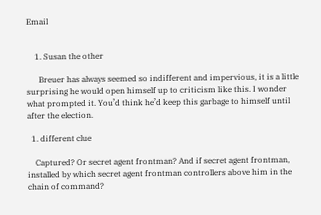Email


    1. Susan the other

      Breuer has always seemed so indifferent and impervious, it is a little surprising he would open himself up to criticism like this. I wonder what prompted it. You’d think he’d keep this garbage to himself until after the election.

  1. different clue

    Captured? Or secret agent frontman? And if secret agent frontman, installed by which secret agent frontman controllers above him in the chain of command?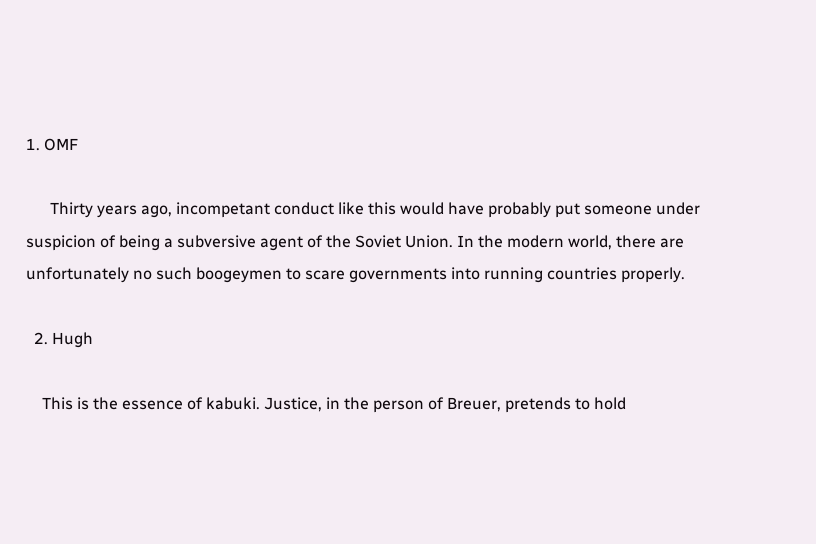1. OMF

      Thirty years ago, incompetant conduct like this would have probably put someone under suspicion of being a subversive agent of the Soviet Union. In the modern world, there are unfortunately no such boogeymen to scare governments into running countries properly.

  2. Hugh

    This is the essence of kabuki. Justice, in the person of Breuer, pretends to hold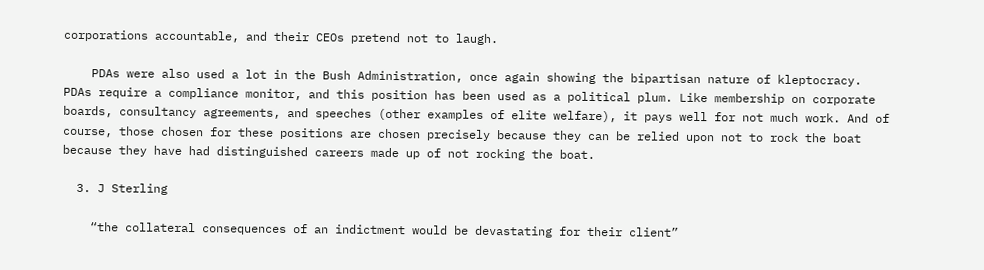corporations accountable, and their CEOs pretend not to laugh.

    PDAs were also used a lot in the Bush Administration, once again showing the bipartisan nature of kleptocracy. PDAs require a compliance monitor, and this position has been used as a political plum. Like membership on corporate boards, consultancy agreements, and speeches (other examples of elite welfare), it pays well for not much work. And of course, those chosen for these positions are chosen precisely because they can be relied upon not to rock the boat because they have had distinguished careers made up of not rocking the boat.

  3. J Sterling

    “the collateral consequences of an indictment would be devastating for their client”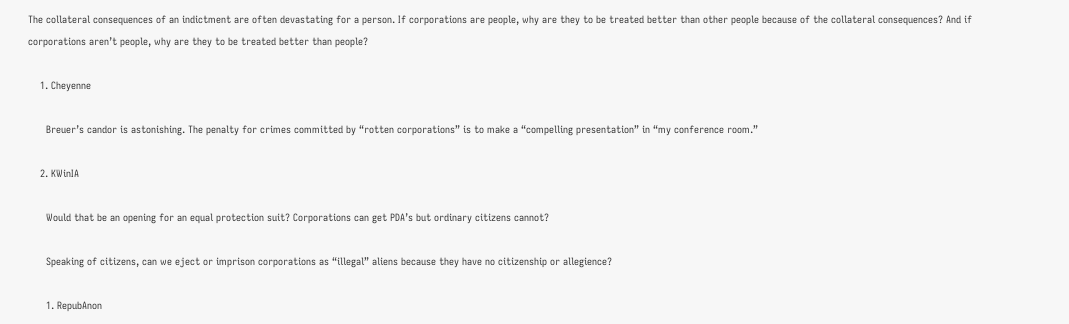The collateral consequences of an indictment are often devastating for a person. If corporations are people, why are they to be treated better than other people because of the collateral consequences? And if corporations aren’t people, why are they to be treated better than people?

    1. Cheyenne

      Breuer’s candor is astonishing. The penalty for crimes committed by “rotten corporations” is to make a “compelling presentation” in “my conference room.”

    2. KWinIA

      Would that be an opening for an equal protection suit? Corporations can get PDA’s but ordinary citizens cannot?

      Speaking of citizens, can we eject or imprison corporations as “illegal” aliens because they have no citizenship or allegience?

      1. RepubAnon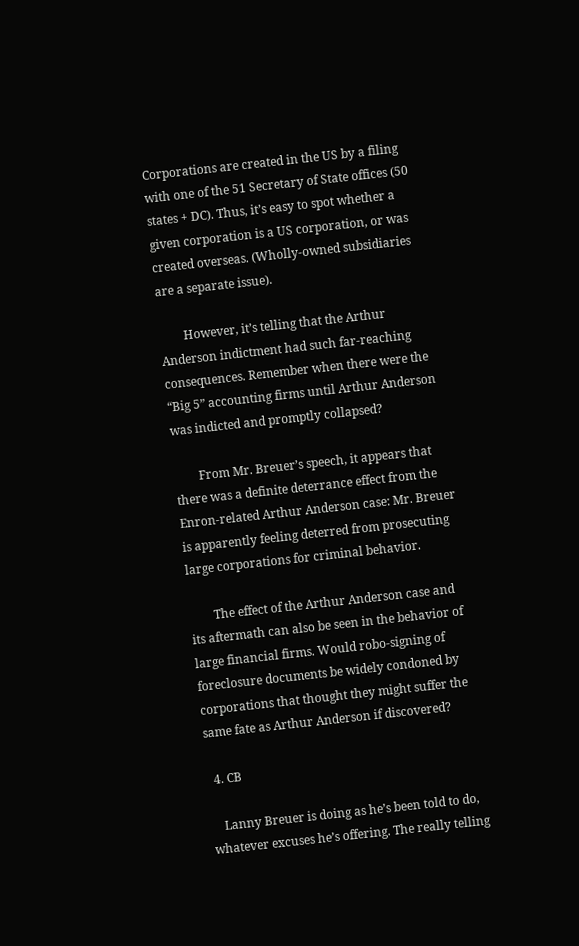Corporations are created in the US by a filing with one of the 51 Secretary of State offices (50 states + DC). Thus, it’s easy to spot whether a given corporation is a US corporation, or was created overseas. (Wholly-owned subsidiaries are a separate issue).

        However, it’s telling that the Arthur Anderson indictment had such far-reaching consequences. Remember when there were the “Big 5” accounting firms until Arthur Anderson was indicted and promptly collapsed?

        From Mr. Breuer’s speech, it appears that there was a definite deterrance effect from the Enron-related Arthur Anderson case: Mr. Breuer is apparently feeling deterred from prosecuting large corporations for criminal behavior.

        The effect of the Arthur Anderson case and its aftermath can also be seen in the behavior of large financial firms. Would robo-signing of foreclosure documents be widely condoned by corporations that thought they might suffer the same fate as Arthur Anderson if discovered?

  4. CB

    Lanny Breuer is doing as he’s been told to do, whatever excuses he’s offering. The really telling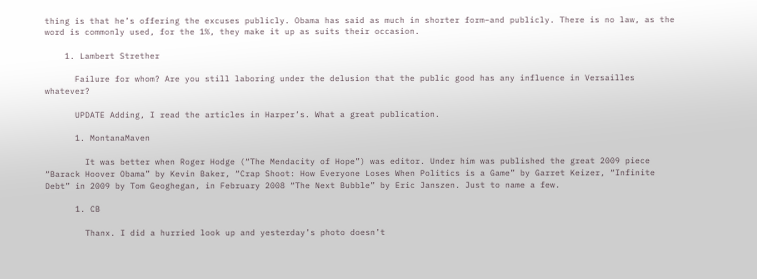thing is that he’s offering the excuses publicly. Obama has said as much in shorter form–and publicly. There is no law, as the word is commonly used, for the 1%, they make it up as suits their occasion.

    1. Lambert Strether

      Failure for whom? Are you still laboring under the delusion that the public good has any influence in Versailles whatever?

      UPDATE Adding, I read the articles in Harper’s. What a great publication.

      1. MontanaMaven

        It was better when Roger Hodge (“The Mendacity of Hope”) was editor. Under him was published the great 2009 piece “Barack Hoover Obama” by Kevin Baker, “Crap Shoot: How Everyone Loses When Politics is a Game” by Garret Keizer, “Infinite Debt” in 2009 by Tom Geoghegan, in February 2008 “The Next Bubble” by Eric Janszen. Just to name a few.

      1. CB

        Thanx. I did a hurried look up and yesterday’s photo doesn’t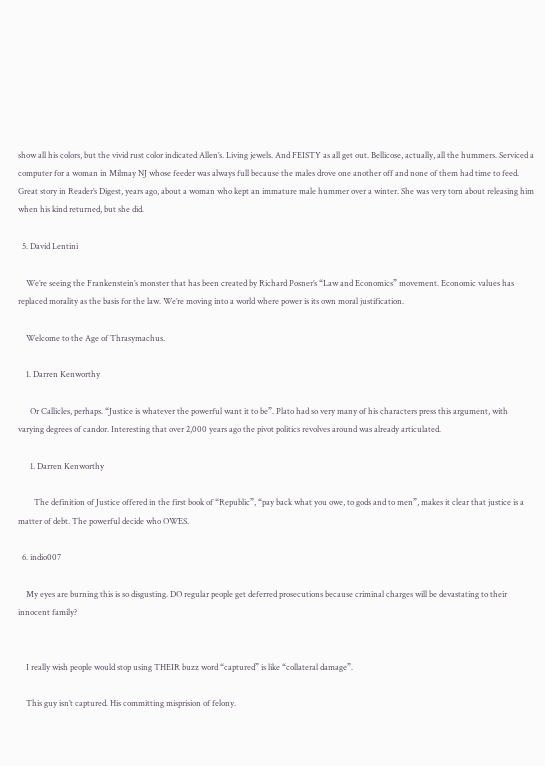show all his colors, but the vivid rust color indicated Allen’s. Living jewels. And FEISTY as all get out. Bellicose, actually, all the hummers. Serviced a computer for a woman in Milmay NJ whose feeder was always full because the males drove one another off and none of them had time to feed. Great story in Reader’s Digest, years ago, about a woman who kept an immature male hummer over a winter. She was very torn about releasing him when his kind returned, but she did.

  5. David Lentini

    We’re seeing the Frankenstein’s monster that has been created by Richard Posner’s “Law and Economics” movement. Economic values has replaced morality as the basis for the law. We’re moving into a world where power is its own moral justification.

    Welcome to the Age of Thrasymachus.

    1. Darren Kenworthy

      Or Callicles, perhaps. “Justice is whatever the powerful want it to be”. Plato had so very many of his characters press this argument, with varying degrees of candor. Interesting that over 2,000 years ago the pivot politics revolves around was already articulated.

      1. Darren Kenworthy

        The definition of Justice offered in the first book of “Republic”, “pay back what you owe, to gods and to men”, makes it clear that justice is a matter of debt. The powerful decide who OWES.

  6. indio007

    My eyes are burning this is so disgusting. DO regular people get deferred prosecutions because criminal charges will be devastating to their innocent family?


    I really wish people would stop using THEIR buzz word “captured” is like “collateral damage”.

    This guy isn’t captured. His committing misprision of felony.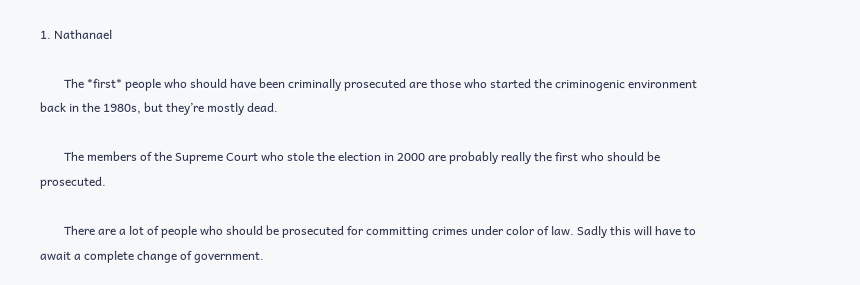1. Nathanael

        The *first* people who should have been criminally prosecuted are those who started the criminogenic environment back in the 1980s, but they’re mostly dead.

        The members of the Supreme Court who stole the election in 2000 are probably really the first who should be prosecuted.

        There are a lot of people who should be prosecuted for committing crimes under color of law. Sadly this will have to await a complete change of government.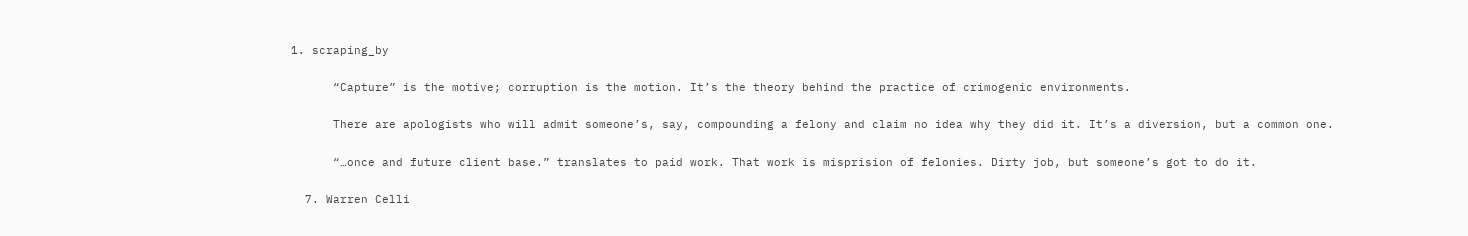1. scraping_by

      “Capture” is the motive; corruption is the motion. It’s the theory behind the practice of crimogenic environments.

      There are apologists who will admit someone’s, say, compounding a felony and claim no idea why they did it. It’s a diversion, but a common one.

      “…once and future client base.” translates to paid work. That work is misprision of felonies. Dirty job, but someone’s got to do it.

  7. Warren Celli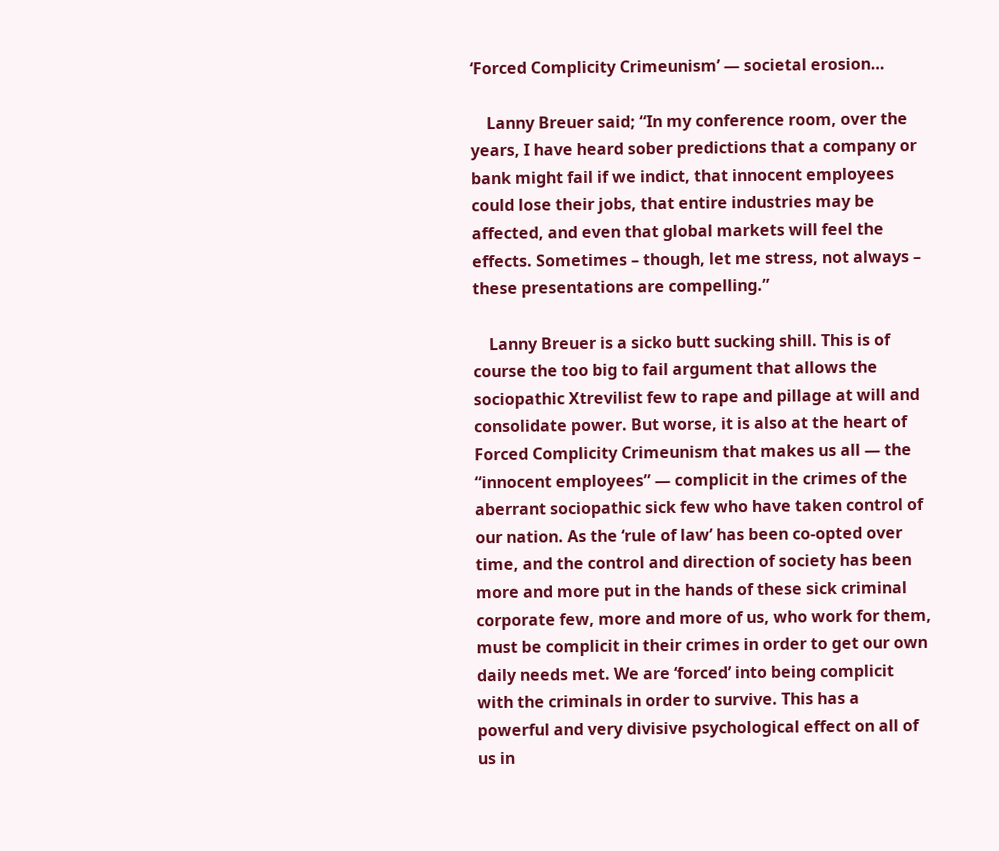‘Forced Complicity Crimeunism’ — societal erosion…

    Lanny Breuer said; “In my conference room, over the years, I have heard sober predictions that a company or bank might fail if we indict, that innocent employees could lose their jobs, that entire industries may be affected, and even that global markets will feel the effects. Sometimes – though, let me stress, not always – these presentations are compelling.”

    Lanny Breuer is a sicko butt sucking shill. This is of course the too big to fail argument that allows the sociopathic Xtrevilist few to rape and pillage at will and consolidate power. But worse, it is also at the heart of Forced Complicity Crimeunism that makes us all — the “innocent employees” — complicit in the crimes of the aberrant sociopathic sick few who have taken control of our nation. As the ‘rule of law’ has been co-opted over time, and the control and direction of society has been more and more put in the hands of these sick criminal corporate few, more and more of us, who work for them, must be complicit in their crimes in order to get our own daily needs met. We are ‘forced’ into being complicit with the criminals in order to survive. This has a powerful and very divisive psychological effect on all of us in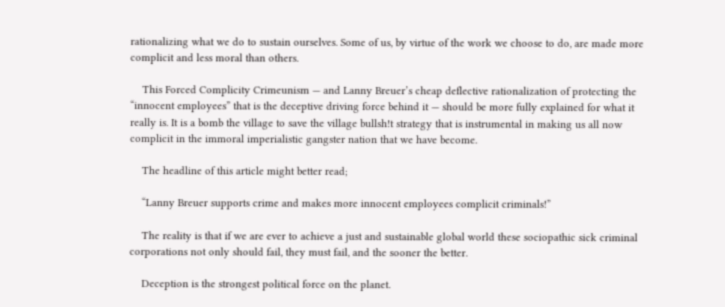rationalizing what we do to sustain ourselves. Some of us, by virtue of the work we choose to do, are made more complicit and less moral than others.

    This Forced Complicity Crimeunism — and Lanny Breuer’s cheap deflective rationalization of protecting the “innocent employees” that is the deceptive driving force behind it — should be more fully explained for what it really is. It is a bomb the village to save the village bullsh!t strategy that is instrumental in making us all now complicit in the immoral imperialistic gangster nation that we have become.

    The headline of this article might better read;

    “Lanny Breuer supports crime and makes more innocent employees complicit criminals!”

    The reality is that if we are ever to achieve a just and sustainable global world these sociopathic sick criminal corporations not only should fail, they must fail, and the sooner the better.

    Deception is the strongest political force on the planet.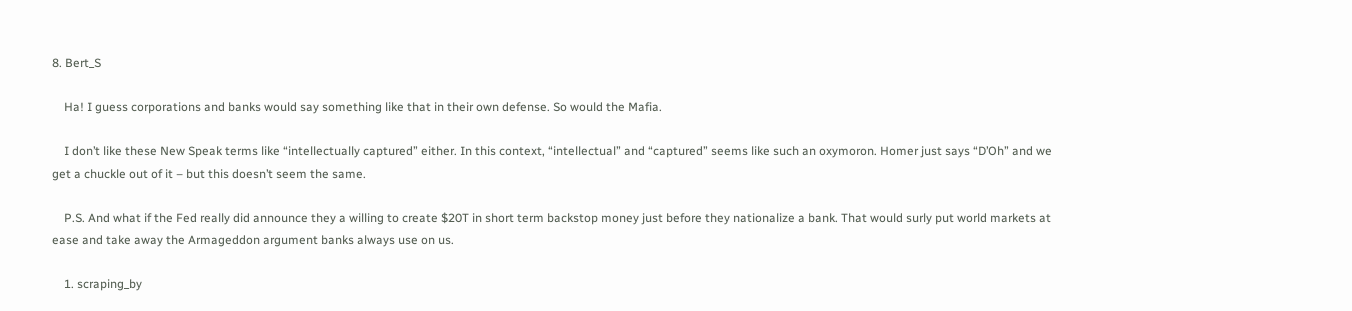8. Bert_S

    Ha! I guess corporations and banks would say something like that in their own defense. So would the Mafia.

    I don’t like these New Speak terms like “intellectually captured” either. In this context, “intellectual” and “captured” seems like such an oxymoron. Homer just says “D’Oh” and we get a chuckle out of it – but this doesn’t seem the same.

    P.S. And what if the Fed really did announce they a willing to create $20T in short term backstop money just before they nationalize a bank. That would surly put world markets at ease and take away the Armageddon argument banks always use on us.

    1. scraping_by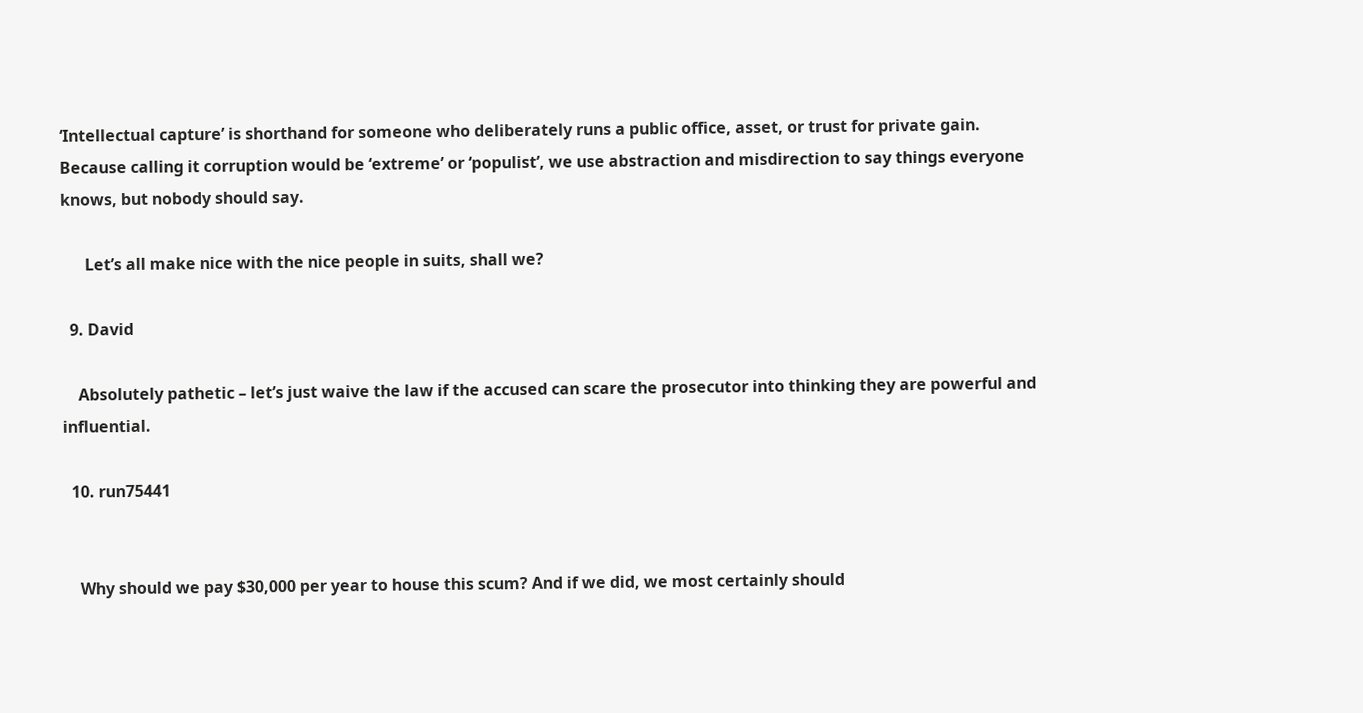‘Intellectual capture’ is shorthand for someone who deliberately runs a public office, asset, or trust for private gain. Because calling it corruption would be ‘extreme’ or ‘populist’, we use abstraction and misdirection to say things everyone knows, but nobody should say.

      Let’s all make nice with the nice people in suits, shall we?

  9. David

    Absolutely pathetic – let’s just waive the law if the accused can scare the prosecutor into thinking they are powerful and influential.

  10. run75441


    Why should we pay $30,000 per year to house this scum? And if we did, we most certainly should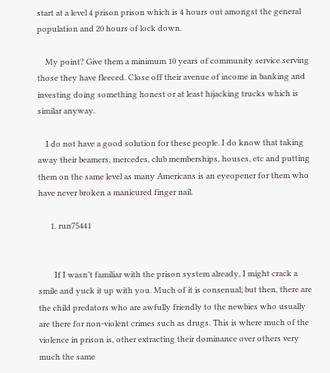start at a level 4 prison prison which is 4 hours out amongst the general population and 20 hours of lock down.

    My point? Give them a minimum 10 years of community service serving those they have fleeced. Close off their avenue of income in banking and investing doing something honest or at least hijacking trucks which is similar anyway.

    I do not have a good solution for these people. I do know that taking away their beamers, mercedes, club memberships, houses, etc and putting them on the same level as many Americans is an eyeopener for them who have never broken a manicured finger nail.

      1. run75441


        If I wasn’t familiar with the prison system already, I might crack a smile and yuck it up with you. Much of it is consenual; but then, there are the child predators who are awfully friendly to the newbies who usually are there for non-violent crimes such as drugs. This is where much of the violence in prison is, other extracting their dominance over others very much the same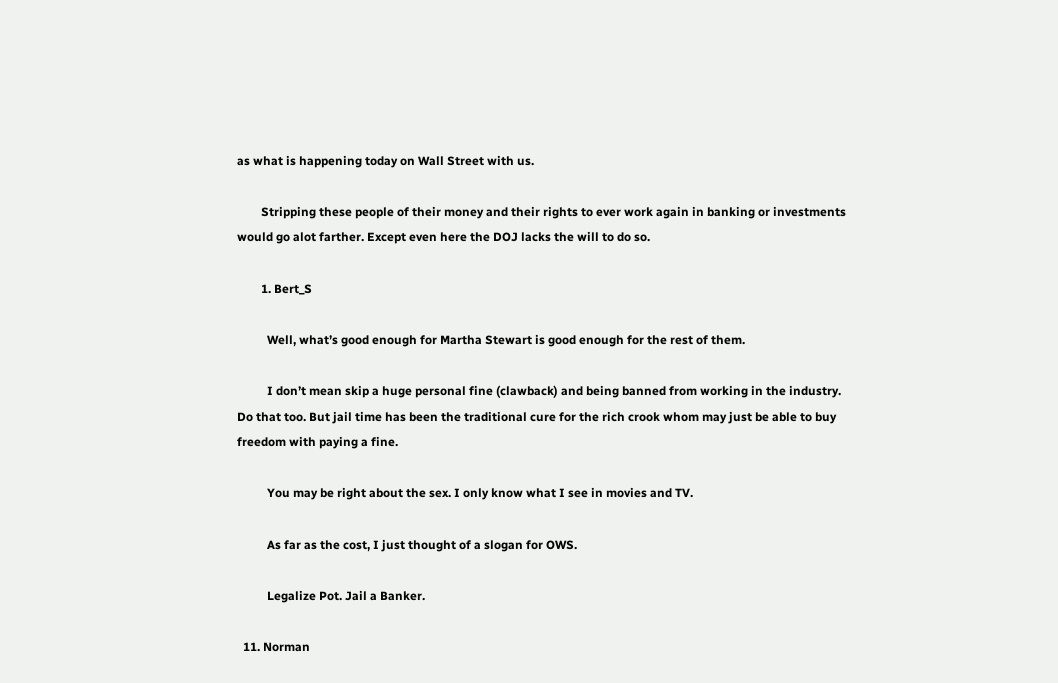as what is happening today on Wall Street with us.

        Stripping these people of their money and their rights to ever work again in banking or investments would go alot farther. Except even here the DOJ lacks the will to do so.

        1. Bert_S

          Well, what’s good enough for Martha Stewart is good enough for the rest of them.

          I don’t mean skip a huge personal fine (clawback) and being banned from working in the industry. Do that too. But jail time has been the traditional cure for the rich crook whom may just be able to buy freedom with paying a fine.

          You may be right about the sex. I only know what I see in movies and TV.

          As far as the cost, I just thought of a slogan for OWS.

          Legalize Pot. Jail a Banker.

  11. Norman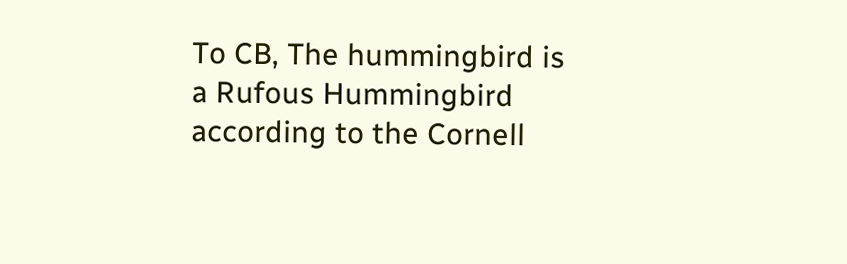To CB, The hummingbird is a Rufous Hummingbird according to the Cornell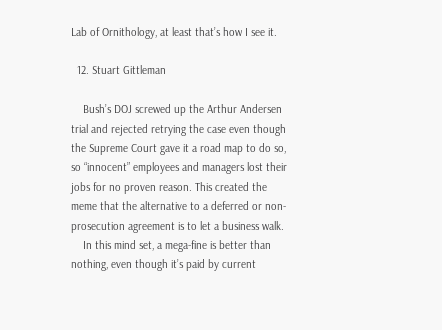Lab of Ornithology, at least that’s how I see it.

  12. Stuart Gittleman

    Bush’s DOJ screwed up the Arthur Andersen trial and rejected retrying the case even though the Supreme Court gave it a road map to do so, so “innocent” employees and managers lost their jobs for no proven reason. This created the meme that the alternative to a deferred or non-prosecution agreement is to let a business walk.
    In this mind set, a mega-fine is better than nothing, even though it’s paid by current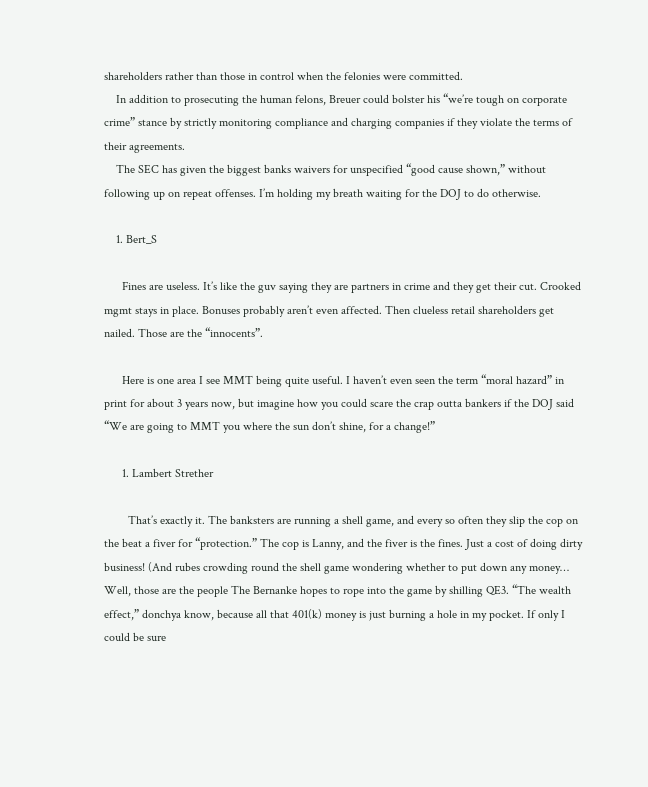shareholders rather than those in control when the felonies were committed.
    In addition to prosecuting the human felons, Breuer could bolster his “we’re tough on corporate crime” stance by strictly monitoring compliance and charging companies if they violate the terms of their agreements.
    The SEC has given the biggest banks waivers for unspecified “good cause shown,” without following up on repeat offenses. I’m holding my breath waiting for the DOJ to do otherwise.

    1. Bert_S

      Fines are useless. It’s like the guv saying they are partners in crime and they get their cut. Crooked mgmt stays in place. Bonuses probably aren’t even affected. Then clueless retail shareholders get nailed. Those are the “innocents”.

      Here is one area I see MMT being quite useful. I haven’t even seen the term “moral hazard” in print for about 3 years now, but imagine how you could scare the crap outta bankers if the DOJ said “We are going to MMT you where the sun don’t shine, for a change!”

      1. Lambert Strether

        That’s exactly it. The banksters are running a shell game, and every so often they slip the cop on the beat a fiver for “protection.” The cop is Lanny, and the fiver is the fines. Just a cost of doing dirty business! (And rubes crowding round the shell game wondering whether to put down any money… Well, those are the people The Bernanke hopes to rope into the game by shilling QE3. “The wealth effect,” donchya know, because all that 401(k) money is just burning a hole in my pocket. If only I could be sure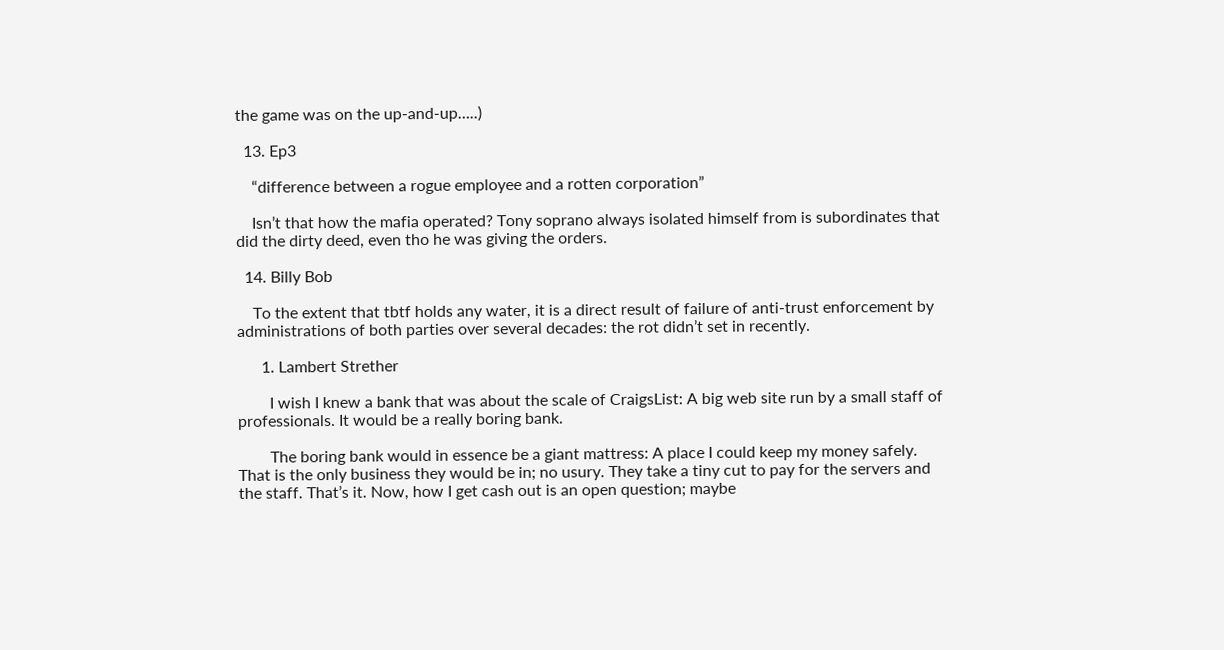the game was on the up-and-up…..)

  13. Ep3

    “difference between a rogue employee and a rotten corporation”

    Isn’t that how the mafia operated? Tony soprano always isolated himself from is subordinates that did the dirty deed, even tho he was giving the orders.

  14. Billy Bob

    To the extent that tbtf holds any water, it is a direct result of failure of anti-trust enforcement by administrations of both parties over several decades: the rot didn’t set in recently.

      1. Lambert Strether

        I wish I knew a bank that was about the scale of CraigsList: A big web site run by a small staff of professionals. It would be a really boring bank.

        The boring bank would in essence be a giant mattress: A place I could keep my money safely. That is the only business they would be in; no usury. They take a tiny cut to pay for the servers and the staff. That’s it. Now, how I get cash out is an open question; maybe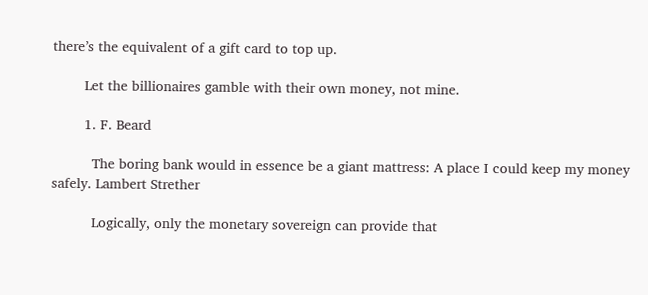there’s the equivalent of a gift card to top up.

        Let the billionaires gamble with their own money, not mine.

        1. F. Beard

          The boring bank would in essence be a giant mattress: A place I could keep my money safely. Lambert Strether

          Logically, only the monetary sovereign can provide that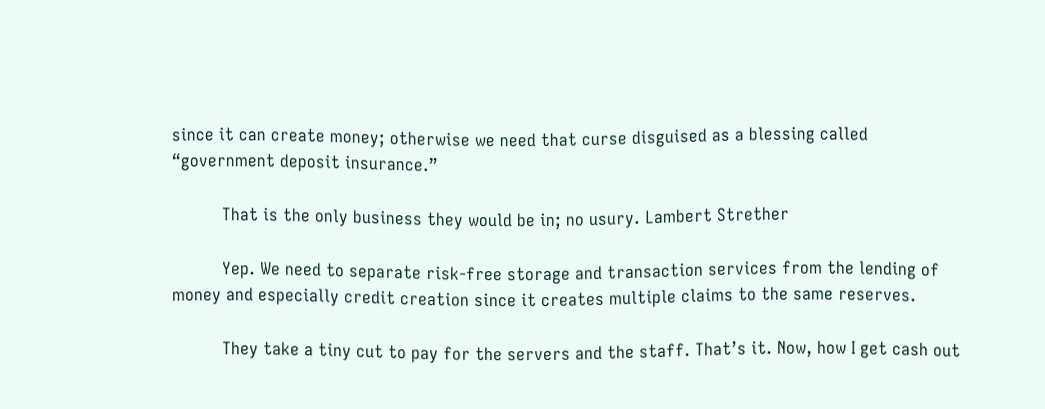since it can create money; otherwise we need that curse disguised as a blessing called “government deposit insurance.”

          That is the only business they would be in; no usury. Lambert Strether

          Yep. We need to separate risk-free storage and transaction services from the lending of money and especially credit creation since it creates multiple claims to the same reserves.

          They take a tiny cut to pay for the servers and the staff. That’s it. Now, how I get cash out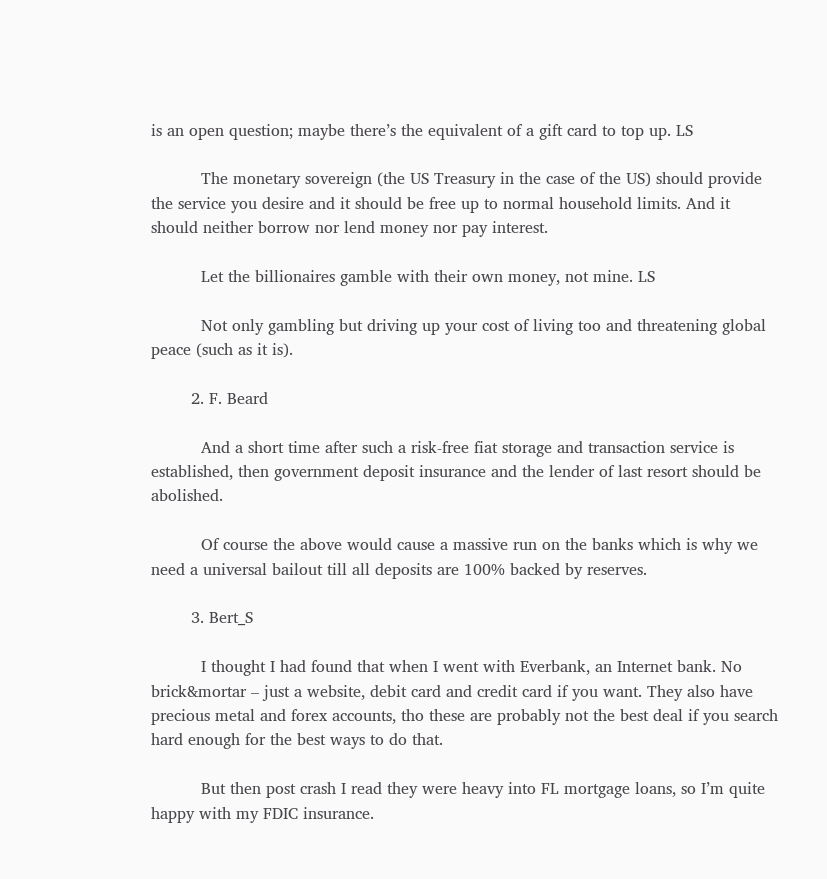is an open question; maybe there’s the equivalent of a gift card to top up. LS

          The monetary sovereign (the US Treasury in the case of the US) should provide the service you desire and it should be free up to normal household limits. And it should neither borrow nor lend money nor pay interest.

          Let the billionaires gamble with their own money, not mine. LS

          Not only gambling but driving up your cost of living too and threatening global peace (such as it is).

        2. F. Beard

          And a short time after such a risk-free fiat storage and transaction service is established, then government deposit insurance and the lender of last resort should be abolished.

          Of course the above would cause a massive run on the banks which is why we need a universal bailout till all deposits are 100% backed by reserves.

        3. Bert_S

          I thought I had found that when I went with Everbank, an Internet bank. No brick&mortar – just a website, debit card and credit card if you want. They also have precious metal and forex accounts, tho these are probably not the best deal if you search hard enough for the best ways to do that.

          But then post crash I read they were heavy into FL mortgage loans, so I’m quite happy with my FDIC insurance.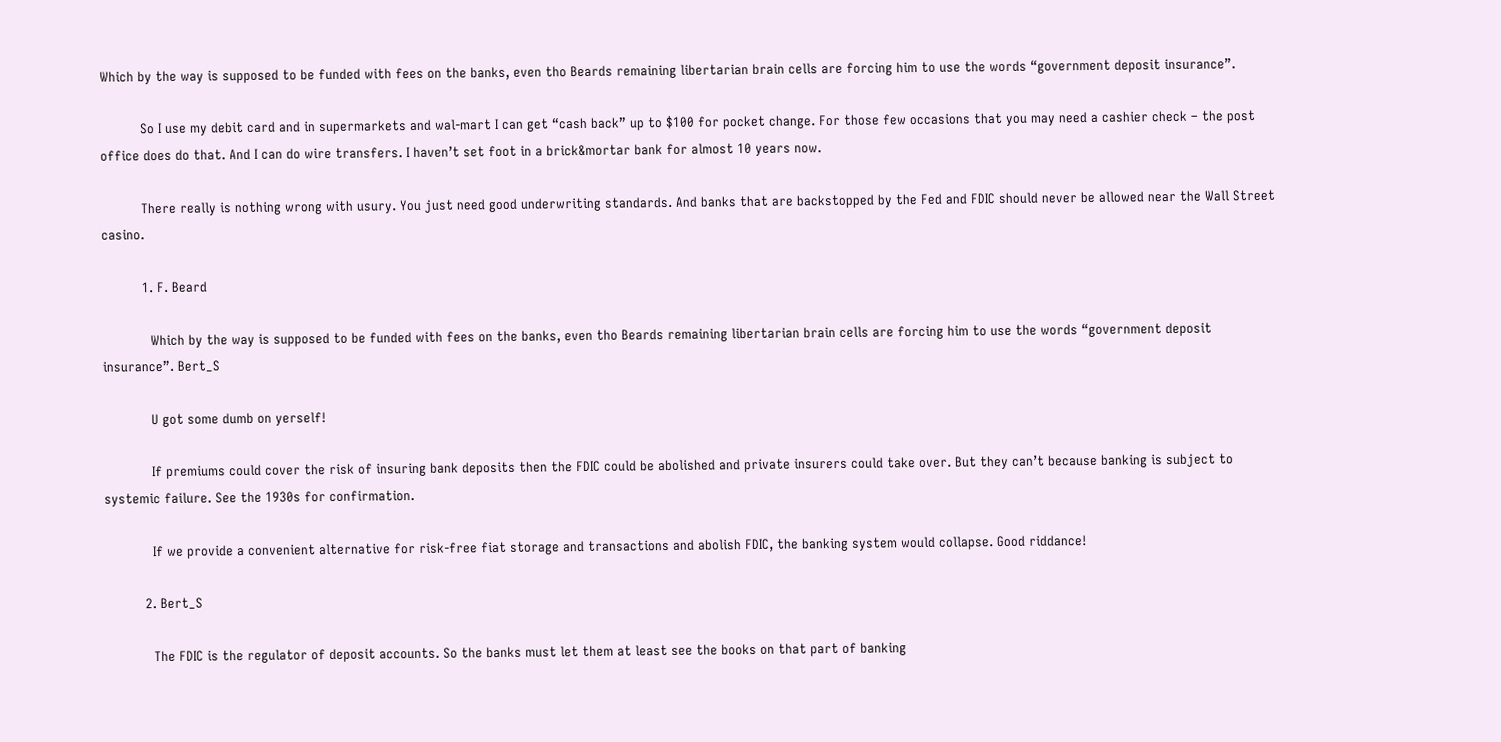Which by the way is supposed to be funded with fees on the banks, even tho Beards remaining libertarian brain cells are forcing him to use the words “government deposit insurance”.

          So I use my debit card and in supermarkets and wal-mart I can get “cash back” up to $100 for pocket change. For those few occasions that you may need a cashier check – the post office does do that. And I can do wire transfers. I haven’t set foot in a brick&mortar bank for almost 10 years now.

          There really is nothing wrong with usury. You just need good underwriting standards. And banks that are backstopped by the Fed and FDIC should never be allowed near the Wall Street casino.

          1. F. Beard

            Which by the way is supposed to be funded with fees on the banks, even tho Beards remaining libertarian brain cells are forcing him to use the words “government deposit insurance”. Bert_S

            U got some dumb on yerself!

            If premiums could cover the risk of insuring bank deposits then the FDIC could be abolished and private insurers could take over. But they can’t because banking is subject to systemic failure. See the 1930s for confirmation.

            If we provide a convenient alternative for risk-free fiat storage and transactions and abolish FDIC, the banking system would collapse. Good riddance!

          2. Bert_S

            The FDIC is the regulator of deposit accounts. So the banks must let them at least see the books on that part of banking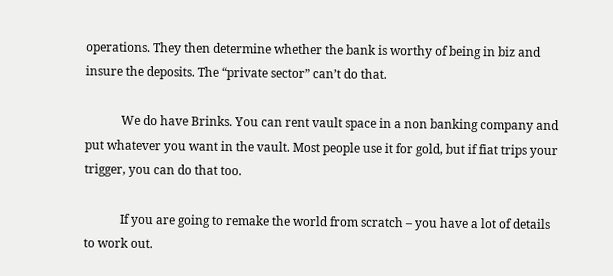operations. They then determine whether the bank is worthy of being in biz and insure the deposits. The “private sector” can’t do that.

            We do have Brinks. You can rent vault space in a non banking company and put whatever you want in the vault. Most people use it for gold, but if fiat trips your trigger, you can do that too.

            If you are going to remake the world from scratch – you have a lot of details to work out.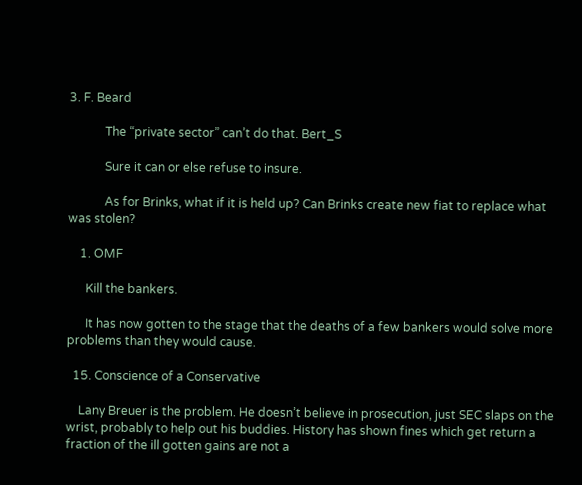3. F. Beard

            The “private sector” can’t do that. Bert_S

            Sure it can or else refuse to insure.

            As for Brinks, what if it is held up? Can Brinks create new fiat to replace what was stolen?

    1. OMF

      Kill the bankers.

      It has now gotten to the stage that the deaths of a few bankers would solve more problems than they would cause.

  15. Conscience of a Conservative

    Lany Breuer is the problem. He doesn’t believe in prosecution, just SEC slaps on the wrist, probably to help out his buddies. History has shown fines which get return a fraction of the ill gotten gains are not a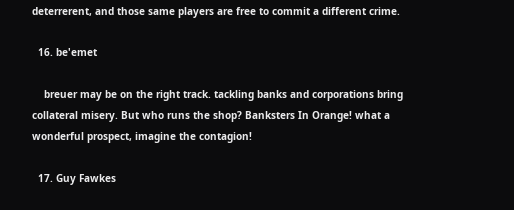deterrerent, and those same players are free to commit a different crime.

  16. be'emet

    breuer may be on the right track. tackling banks and corporations bring collateral misery. But who runs the shop? Banksters In Orange! what a wonderful prospect, imagine the contagion!

  17. Guy Fawkes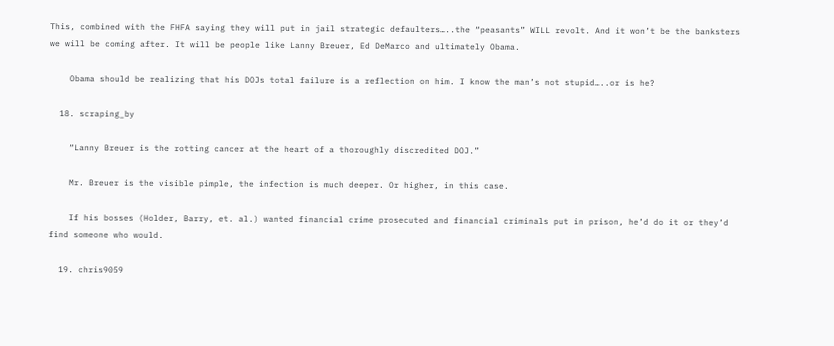This, combined with the FHFA saying they will put in jail strategic defaulters…..the “peasants” WILL revolt. And it won’t be the banksters we will be coming after. It will be people like Lanny Breuer, Ed DeMarco and ultimately Obama.

    Obama should be realizing that his DOJs total failure is a reflection on him. I know the man’s not stupid…..or is he?

  18. scraping_by

    “Lanny Breuer is the rotting cancer at the heart of a thoroughly discredited DOJ.”

    Mr. Breuer is the visible pimple, the infection is much deeper. Or higher, in this case.

    If his bosses (Holder, Barry, et. al.) wanted financial crime prosecuted and financial criminals put in prison, he’d do it or they’d find someone who would.

  19. chris9059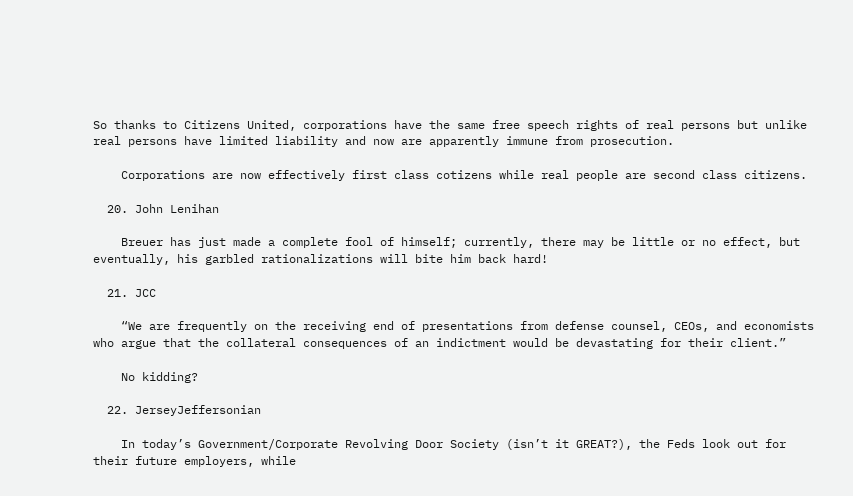So thanks to Citizens United, corporations have the same free speech rights of real persons but unlike real persons have limited liability and now are apparently immune from prosecution.

    Corporations are now effectively first class cotizens while real people are second class citizens.

  20. John Lenihan

    Breuer has just made a complete fool of himself; currently, there may be little or no effect, but eventually, his garbled rationalizations will bite him back hard!

  21. JCC

    “We are frequently on the receiving end of presentations from defense counsel, CEOs, and economists who argue that the collateral consequences of an indictment would be devastating for their client.”

    No kidding?

  22. JerseyJeffersonian

    In today’s Government/Corporate Revolving Door Society (isn’t it GREAT?), the Feds look out for their future employers, while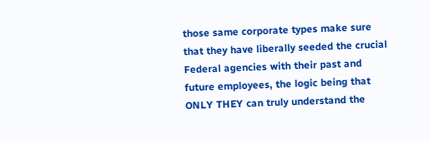those same corporate types make sure that they have liberally seeded the crucial Federal agencies with their past and future employees, the logic being that ONLY THEY can truly understand the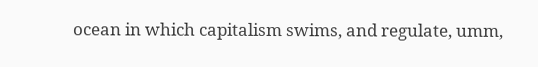ocean in which capitalism swims, and regulate, umm,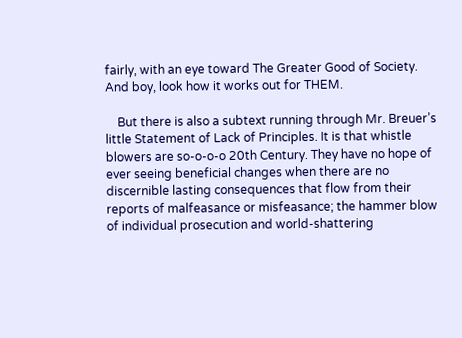fairly, with an eye toward The Greater Good of Society. And boy, look how it works out for THEM.

    But there is also a subtext running through Mr. Breuer’s little Statement of Lack of Principles. It is that whistle blowers are so-o-o-o 20th Century. They have no hope of ever seeing beneficial changes when there are no discernible lasting consequences that flow from their reports of malfeasance or misfeasance; the hammer blow of individual prosecution and world-shattering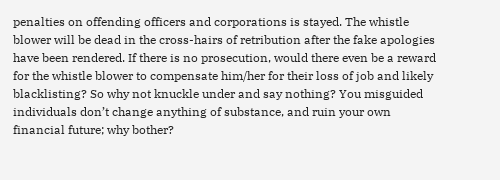penalties on offending officers and corporations is stayed. The whistle blower will be dead in the cross-hairs of retribution after the fake apologies have been rendered. If there is no prosecution, would there even be a reward for the whistle blower to compensate him/her for their loss of job and likely blacklisting? So why not knuckle under and say nothing? You misguided individuals don’t change anything of substance, and ruin your own financial future; why bother?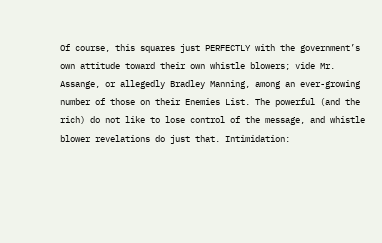Of course, this squares just PERFECTLY with the government’s own attitude toward their own whistle blowers; vide Mr. Assange, or allegedly Bradley Manning, among an ever-growing number of those on their Enemies List. The powerful (and the rich) do not like to lose control of the message, and whistle blower revelations do just that. Intimidation: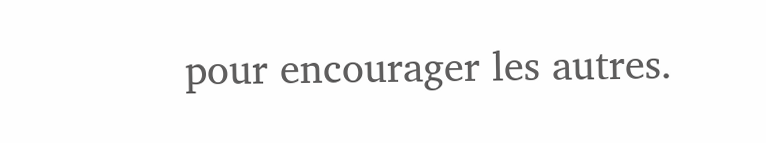pour encourager les autres.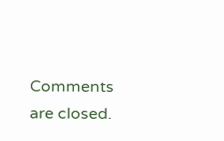Comments are closed.